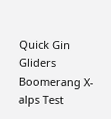Quick Gin Gliders Boomerang X-alps Test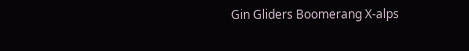Gin Gliders Boomerang X-alps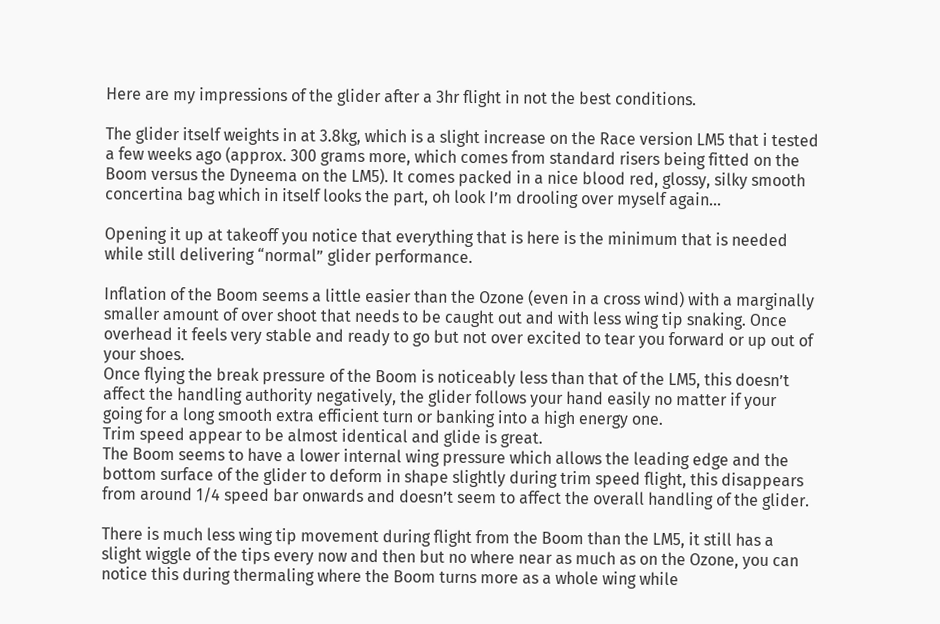Here are my impressions of the glider after a 3hr flight in not the best conditions.

The glider itself weights in at 3.8kg, which is a slight increase on the Race version LM5 that i tested a few weeks ago (approx. 300 grams more, which comes from standard risers being fitted on the Boom versus the Dyneema on the LM5). It comes packed in a nice blood red, glossy, silky smooth concertina bag which in itself looks the part, oh look I’m drooling over myself again…

Opening it up at takeoff you notice that everything that is here is the minimum that is needed while still delivering “normal” glider performance.

Inflation of the Boom seems a little easier than the Ozone (even in a cross wind) with a marginally smaller amount of over shoot that needs to be caught out and with less wing tip snaking. Once overhead it feels very stable and ready to go but not over excited to tear you forward or up out of your shoes.
Once flying the break pressure of the Boom is noticeably less than that of the LM5, this doesn’t affect the handling authority negatively, the glider follows your hand easily no matter if your going for a long smooth extra efficient turn or banking into a high energy one.
Trim speed appear to be almost identical and glide is great.
The Boom seems to have a lower internal wing pressure which allows the leading edge and the bottom surface of the glider to deform in shape slightly during trim speed flight, this disappears from around 1/4 speed bar onwards and doesn’t seem to affect the overall handling of the glider.

There is much less wing tip movement during flight from the Boom than the LM5, it still has a slight wiggle of the tips every now and then but no where near as much as on the Ozone, you can notice this during thermaling where the Boom turns more as a whole wing while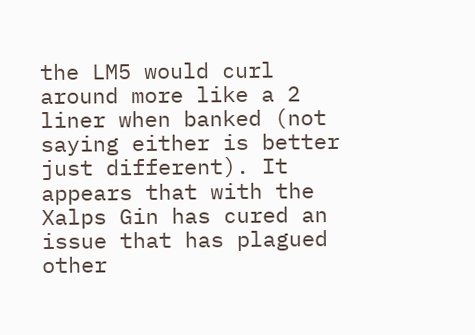the LM5 would curl around more like a 2 liner when banked (not saying either is better just different). It appears that with the Xalps Gin has cured an issue that has plagued other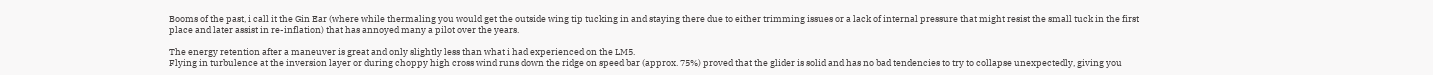Booms of the past, i call it the Gin Ear (where while thermaling you would get the outside wing tip tucking in and staying there due to either trimming issues or a lack of internal pressure that might resist the small tuck in the first place and later assist in re-inflation) that has annoyed many a pilot over the years.

The energy retention after a maneuver is great and only slightly less than what i had experienced on the LM5.
Flying in turbulence at the inversion layer or during choppy high cross wind runs down the ridge on speed bar (approx. 75%) proved that the glider is solid and has no bad tendencies to try to collapse unexpectedly, giving you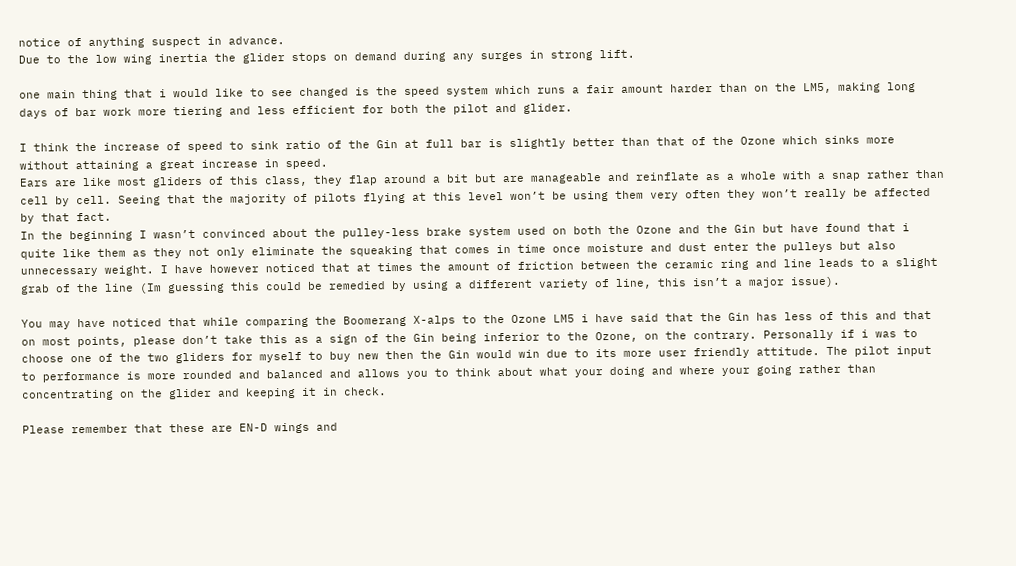notice of anything suspect in advance.
Due to the low wing inertia the glider stops on demand during any surges in strong lift.

one main thing that i would like to see changed is the speed system which runs a fair amount harder than on the LM5, making long days of bar work more tiering and less efficient for both the pilot and glider.

I think the increase of speed to sink ratio of the Gin at full bar is slightly better than that of the Ozone which sinks more without attaining a great increase in speed.
Ears are like most gliders of this class, they flap around a bit but are manageable and reinflate as a whole with a snap rather than cell by cell. Seeing that the majority of pilots flying at this level won’t be using them very often they won’t really be affected by that fact.
In the beginning I wasn’t convinced about the pulley-less brake system used on both the Ozone and the Gin but have found that i quite like them as they not only eliminate the squeaking that comes in time once moisture and dust enter the pulleys but also unnecessary weight. I have however noticed that at times the amount of friction between the ceramic ring and line leads to a slight grab of the line (Im guessing this could be remedied by using a different variety of line, this isn’t a major issue).

You may have noticed that while comparing the Boomerang X-alps to the Ozone LM5 i have said that the Gin has less of this and that on most points, please don’t take this as a sign of the Gin being inferior to the Ozone, on the contrary. Personally if i was to choose one of the two gliders for myself to buy new then the Gin would win due to its more user friendly attitude. The pilot input to performance is more rounded and balanced and allows you to think about what your doing and where your going rather than concentrating on the glider and keeping it in check.

Please remember that these are EN-D wings and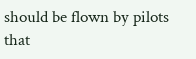should be flown by pilots that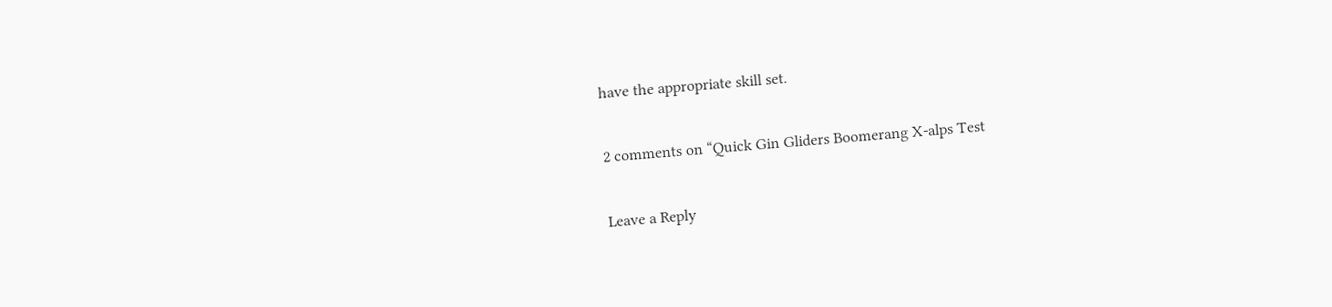have the appropriate skill set.

2 comments on “Quick Gin Gliders Boomerang X-alps Test

Leave a Reply